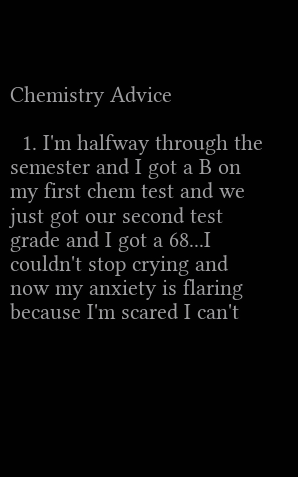Chemistry Advice

  1. I'm halfway through the semester and I got a B on my first chem test and we just got our second test grade and I got a 68...I couldn't stop crying and now my anxiety is flaring because I'm scared I can't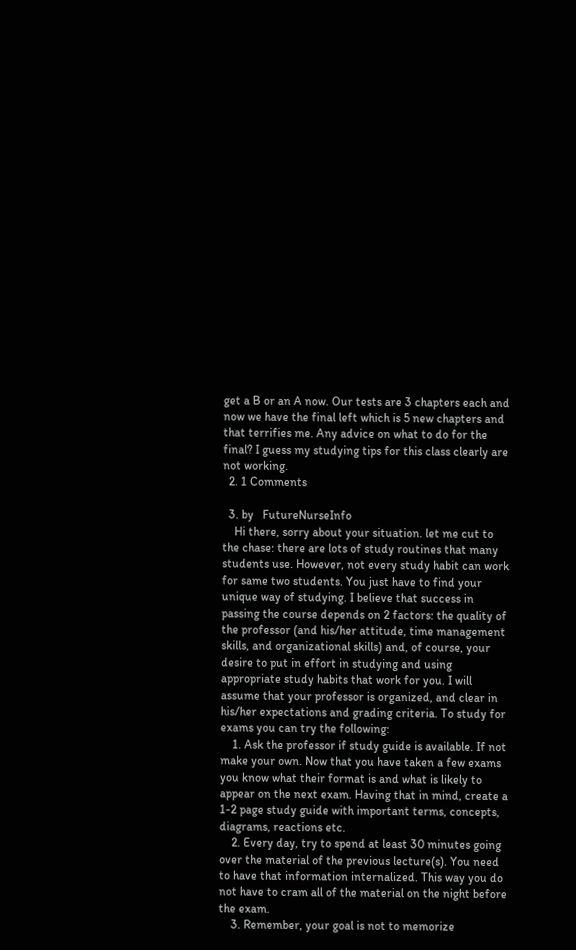get a B or an A now. Our tests are 3 chapters each and now we have the final left which is 5 new chapters and that terrifies me. Any advice on what to do for the final? I guess my studying tips for this class clearly are not working.
  2. 1 Comments

  3. by   FutureNurseInfo
    Hi there, sorry about your situation. let me cut to the chase: there are lots of study routines that many students use. However, not every study habit can work for same two students. You just have to find your unique way of studying. I believe that success in passing the course depends on 2 factors: the quality of the professor (and his/her attitude, time management skills, and organizational skills) and, of course, your desire to put in effort in studying and using appropriate study habits that work for you. I will assume that your professor is organized, and clear in his/her expectations and grading criteria. To study for exams you can try the following:
    1. Ask the professor if study guide is available. If not make your own. Now that you have taken a few exams you know what their format is and what is likely to appear on the next exam. Having that in mind, create a 1-2 page study guide with important terms, concepts, diagrams, reactions etc.
    2. Every day, try to spend at least 30 minutes going over the material of the previous lecture(s). You need to have that information internalized. This way you do not have to cram all of the material on the night before the exam.
    3. Remember, your goal is not to memorize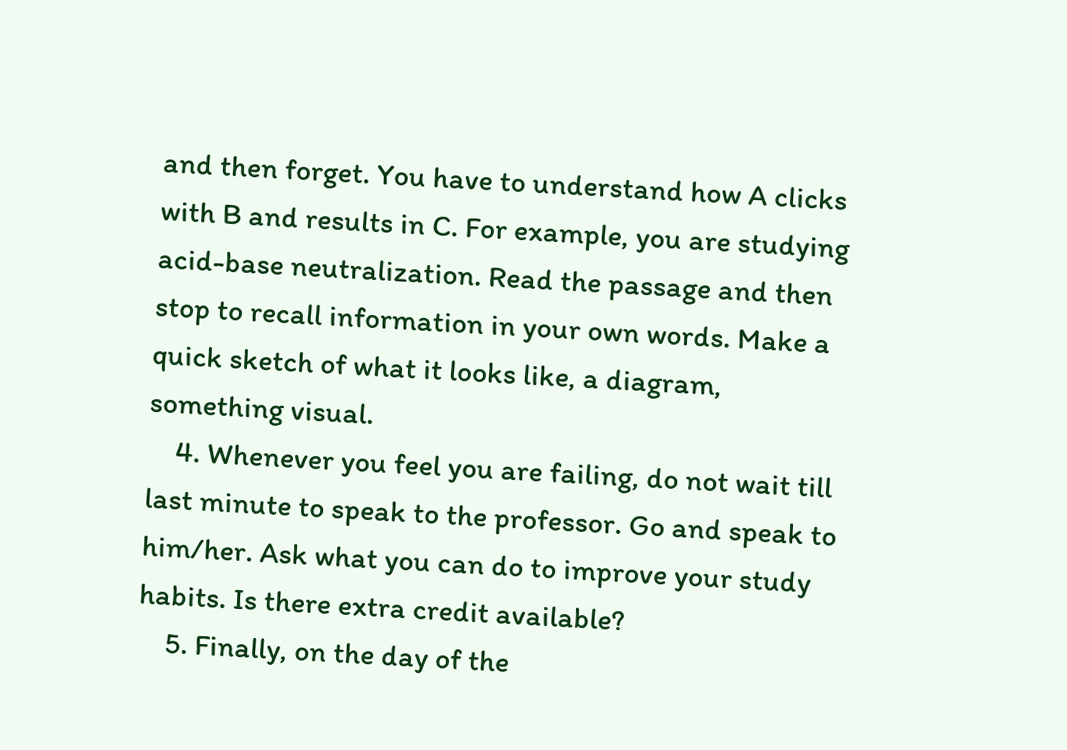and then forget. You have to understand how A clicks with B and results in C. For example, you are studying acid-base neutralization. Read the passage and then stop to recall information in your own words. Make a quick sketch of what it looks like, a diagram, something visual.
    4. Whenever you feel you are failing, do not wait till last minute to speak to the professor. Go and speak to him/her. Ask what you can do to improve your study habits. Is there extra credit available?
    5. Finally, on the day of the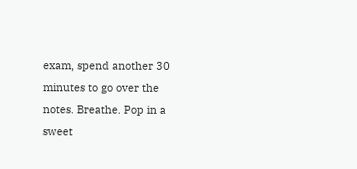exam, spend another 30 minutes to go over the notes. Breathe. Pop in a sweet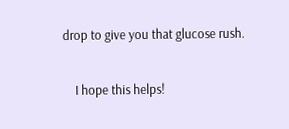drop to give you that glucose rush.

    I hope this helps!